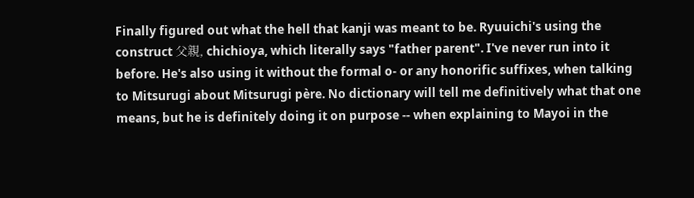Finally figured out what the hell that kanji was meant to be. Ryuuichi's using the construct 父親, chichioya, which literally says "father parent". I've never run into it before. He's also using it without the formal o- or any honorific suffixes, when talking to Mitsurugi about Mitsurugi père. No dictionary will tell me definitively what that one means, but he is definitely doing it on purpose -- when explaining to Mayoi in the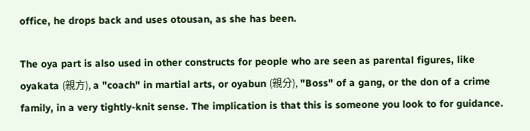office, he drops back and uses otousan, as she has been.

The oya part is also used in other constructs for people who are seen as parental figures, like oyakata (親方), a "coach" in martial arts, or oyabun (親分), "Boss" of a gang, or the don of a crime family, in a very tightly-knit sense. The implication is that this is someone you look to for guidance.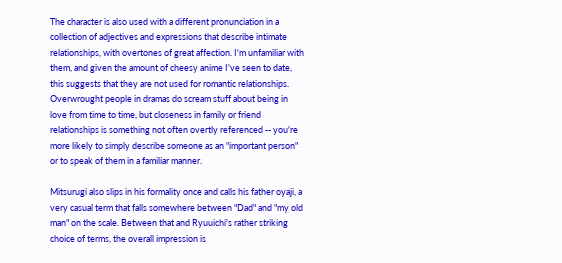The character is also used with a different pronunciation in a collection of adjectives and expressions that describe intimate relationships, with overtones of great affection. I'm unfamiliar with them, and given the amount of cheesy anime I've seen to date, this suggests that they are not used for romantic relationships. Overwrought people in dramas do scream stuff about being in love from time to time, but closeness in family or friend relationships is something not often overtly referenced -- you're more likely to simply describe someone as an "important person" or to speak of them in a familiar manner.

Mitsurugi also slips in his formality once and calls his father oyaji, a very casual term that falls somewhere between "Dad" and "my old man" on the scale. Between that and Ryuuichi's rather striking choice of terms, the overall impression is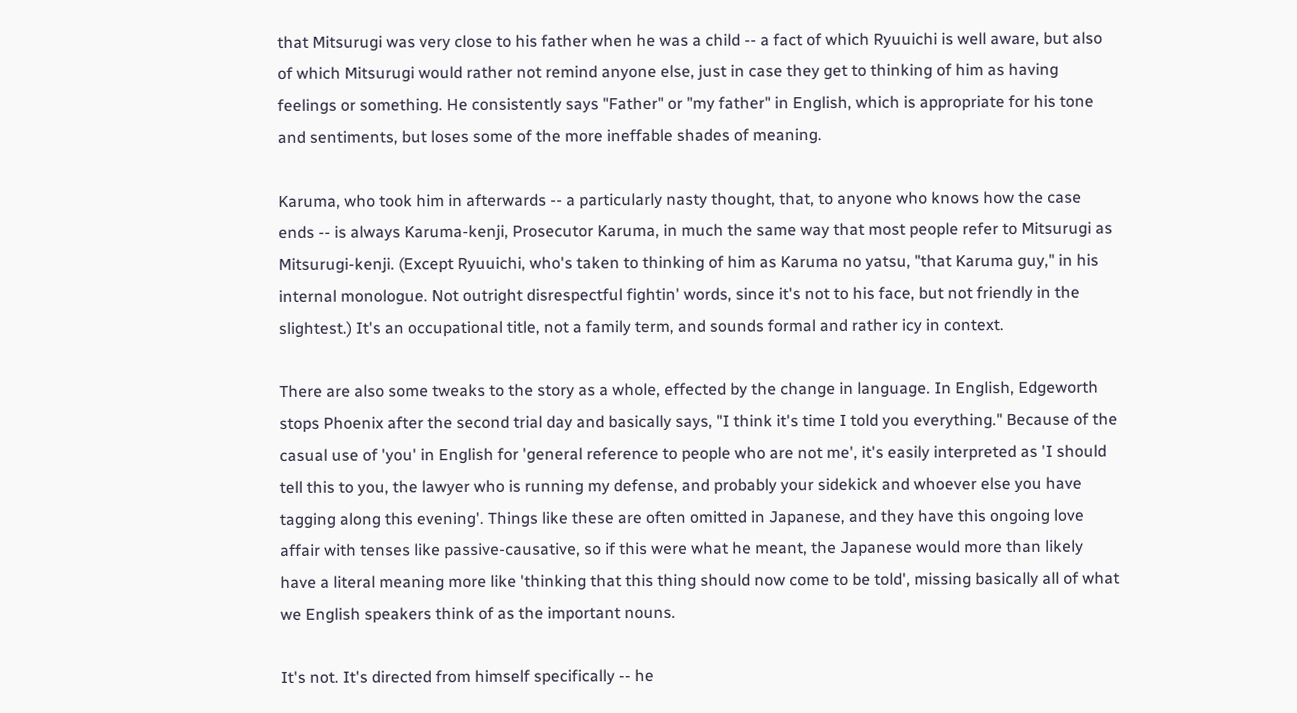that Mitsurugi was very close to his father when he was a child -- a fact of which Ryuuichi is well aware, but also of which Mitsurugi would rather not remind anyone else, just in case they get to thinking of him as having feelings or something. He consistently says "Father" or "my father" in English, which is appropriate for his tone and sentiments, but loses some of the more ineffable shades of meaning.

Karuma, who took him in afterwards -- a particularly nasty thought, that, to anyone who knows how the case ends -- is always Karuma-kenji, Prosecutor Karuma, in much the same way that most people refer to Mitsurugi as Mitsurugi-kenji. (Except Ryuuichi, who's taken to thinking of him as Karuma no yatsu, "that Karuma guy," in his internal monologue. Not outright disrespectful fightin' words, since it's not to his face, but not friendly in the slightest.) It's an occupational title, not a family term, and sounds formal and rather icy in context.

There are also some tweaks to the story as a whole, effected by the change in language. In English, Edgeworth stops Phoenix after the second trial day and basically says, "I think it's time I told you everything." Because of the casual use of 'you' in English for 'general reference to people who are not me', it's easily interpreted as 'I should tell this to you, the lawyer who is running my defense, and probably your sidekick and whoever else you have tagging along this evening'. Things like these are often omitted in Japanese, and they have this ongoing love affair with tenses like passive-causative, so if this were what he meant, the Japanese would more than likely have a literal meaning more like 'thinking that this thing should now come to be told', missing basically all of what we English speakers think of as the important nouns.

It's not. It's directed from himself specifically -- he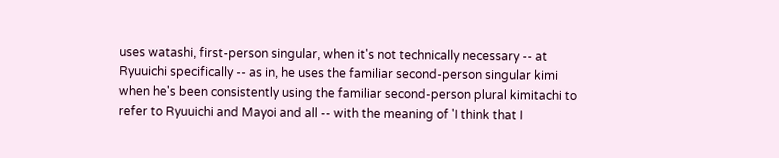uses watashi, first-person singular, when it's not technically necessary -- at Ryuuichi specifically -- as in, he uses the familiar second-person singular kimi when he's been consistently using the familiar second-person plural kimitachi to refer to Ryuuichi and Mayoi and all -- with the meaning of 'I think that I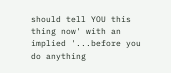should tell YOU this thing now' with an implied '...before you do anything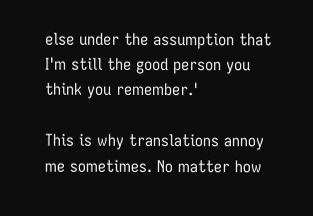else under the assumption that I'm still the good person you think you remember.'

This is why translations annoy me sometimes. No matter how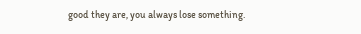good they are, you always lose something.